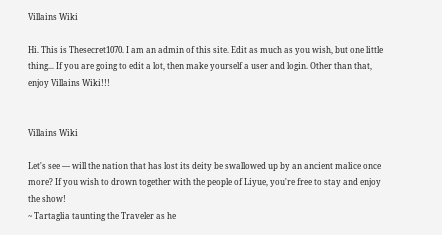Villains Wiki

Hi. This is Thesecret1070. I am an admin of this site. Edit as much as you wish, but one little thing... If you are going to edit a lot, then make yourself a user and login. Other than that, enjoy Villains Wiki!!!


Villains Wiki

Let's see — will the nation that has lost its deity be swallowed up by an ancient malice once more? If you wish to drown together with the people of Liyue, you're free to stay and enjoy the show!
~ Tartaglia taunting the Traveler as he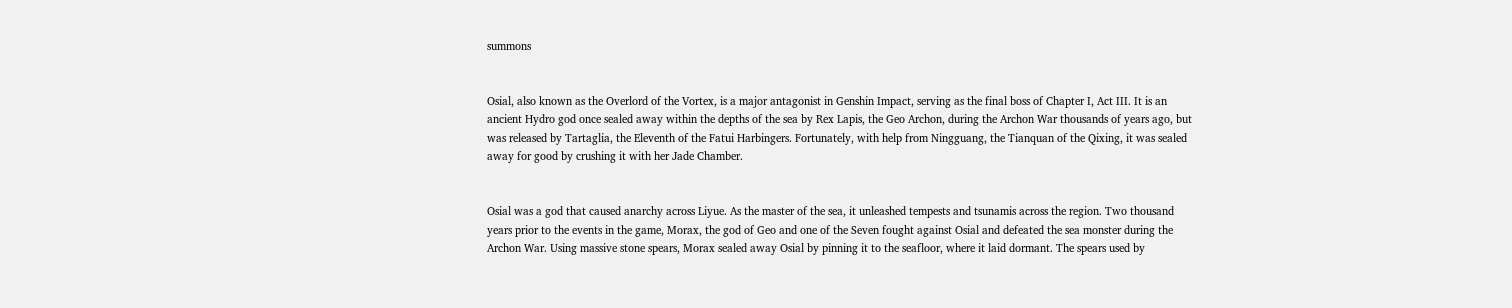summons


Osial, also known as the Overlord of the Vortex, is a major antagonist in Genshin Impact, serving as the final boss of Chapter I, Act III. It is an ancient Hydro god once sealed away within the depths of the sea by Rex Lapis, the Geo Archon, during the Archon War thousands of years ago, but was released by Tartaglia, the Eleventh of the Fatui Harbingers. Fortunately, with help from Ningguang, the Tianquan of the Qixing, it was sealed away for good by crushing it with her Jade Chamber.


Osial was a god that caused anarchy across Liyue. As the master of the sea, it unleashed tempests and tsunamis across the region. Two thousand years prior to the events in the game, Morax, the god of Geo and one of the Seven fought against Osial and defeated the sea monster during the Archon War. Using massive stone spears, Morax sealed away Osial by pinning it to the seafloor, where it laid dormant. The spears used by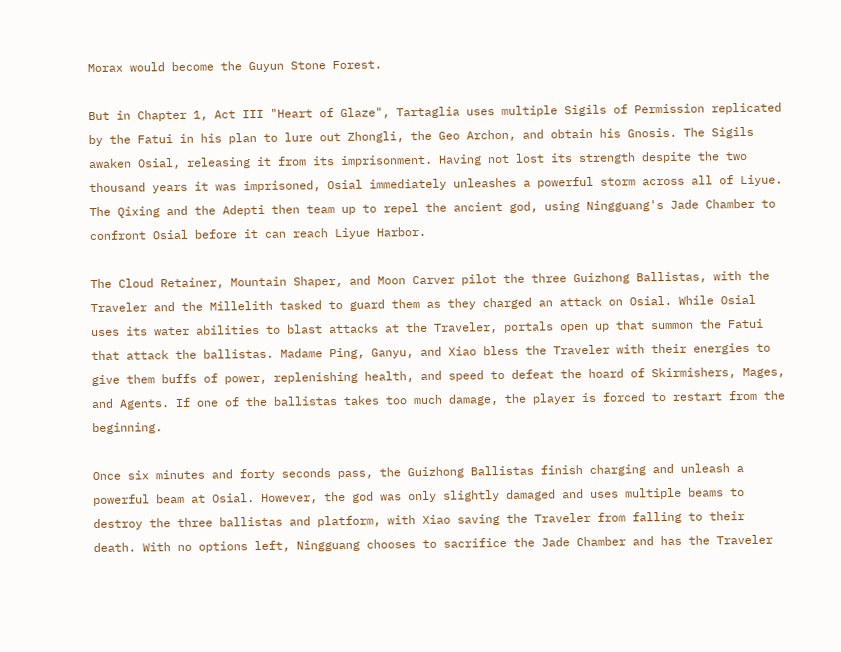Morax would become the Guyun Stone Forest.

But in Chapter 1, Act III "Heart of Glaze", Tartaglia uses multiple Sigils of Permission replicated by the Fatui in his plan to lure out Zhongli, the Geo Archon, and obtain his Gnosis. The Sigils awaken Osial, releasing it from its imprisonment. Having not lost its strength despite the two thousand years it was imprisoned, Osial immediately unleashes a powerful storm across all of Liyue. The Qixing and the Adepti then team up to repel the ancient god, using Ningguang's Jade Chamber to confront Osial before it can reach Liyue Harbor.

The Cloud Retainer, Mountain Shaper, and Moon Carver pilot the three Guizhong Ballistas, with the Traveler and the Millelith tasked to guard them as they charged an attack on Osial. While Osial uses its water abilities to blast attacks at the Traveler, portals open up that summon the Fatui that attack the ballistas. Madame Ping, Ganyu, and Xiao bless the Traveler with their energies to give them buffs of power, replenishing health, and speed to defeat the hoard of Skirmishers, Mages, and Agents. If one of the ballistas takes too much damage, the player is forced to restart from the beginning.

Once six minutes and forty seconds pass, the Guizhong Ballistas finish charging and unleash a powerful beam at Osial. However, the god was only slightly damaged and uses multiple beams to destroy the three ballistas and platform, with Xiao saving the Traveler from falling to their death. With no options left, Ningguang chooses to sacrifice the Jade Chamber and has the Traveler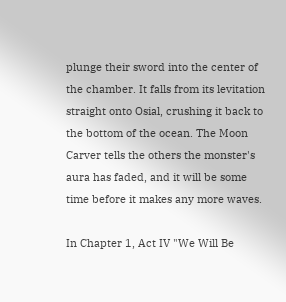plunge their sword into the center of the chamber. It falls from its levitation straight onto Osial, crushing it back to the bottom of the ocean. The Moon Carver tells the others the monster's aura has faded, and it will be some time before it makes any more waves.

In Chapter 1, Act IV "We Will Be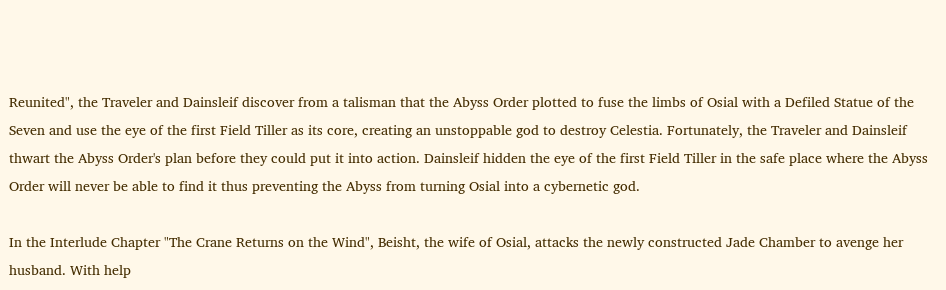Reunited", the Traveler and Dainsleif discover from a talisman that the Abyss Order plotted to fuse the limbs of Osial with a Defiled Statue of the Seven and use the eye of the first Field Tiller as its core, creating an unstoppable god to destroy Celestia. Fortunately, the Traveler and Dainsleif thwart the Abyss Order's plan before they could put it into action. Dainsleif hidden the eye of the first Field Tiller in the safe place where the Abyss Order will never be able to find it thus preventing the Abyss from turning Osial into a cybernetic god.

In the Interlude Chapter "The Crane Returns on the Wind", Beisht, the wife of Osial, attacks the newly constructed Jade Chamber to avenge her husband. With help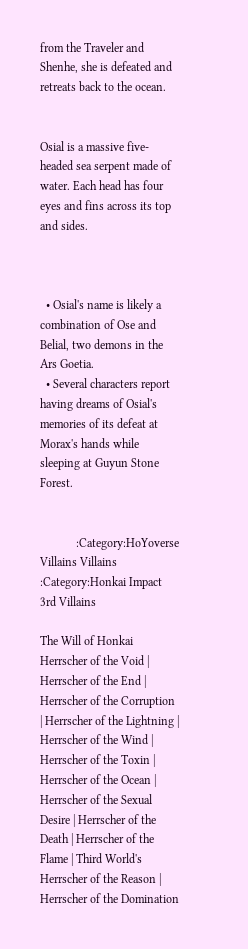from the Traveler and Shenhe, she is defeated and retreats back to the ocean.


Osial is a massive five-headed sea serpent made of water. Each head has four eyes and fins across its top and sides.



  • Osial's name is likely a combination of Ose and Belial, two demons in the Ars Goetia.
  • Several characters report having dreams of Osial's memories of its defeat at Morax's hands while sleeping at Guyun Stone Forest.


            :Category:HoYoverse Villains Villains
:Category:Honkai Impact 3rd Villains

The Will of Honkai
Herrscher of the Void | Herrscher of the End | Herrscher of the Corruption | Herrscher of the Lightning | Herrscher of the Wind | Herrscher of the Toxin | Herrscher of the Ocean | Herrscher of the Sexual Desire | Herrscher of the Death | Herrscher of the Flame | Third World's Herrscher of the Reason | Herrscher of the Domination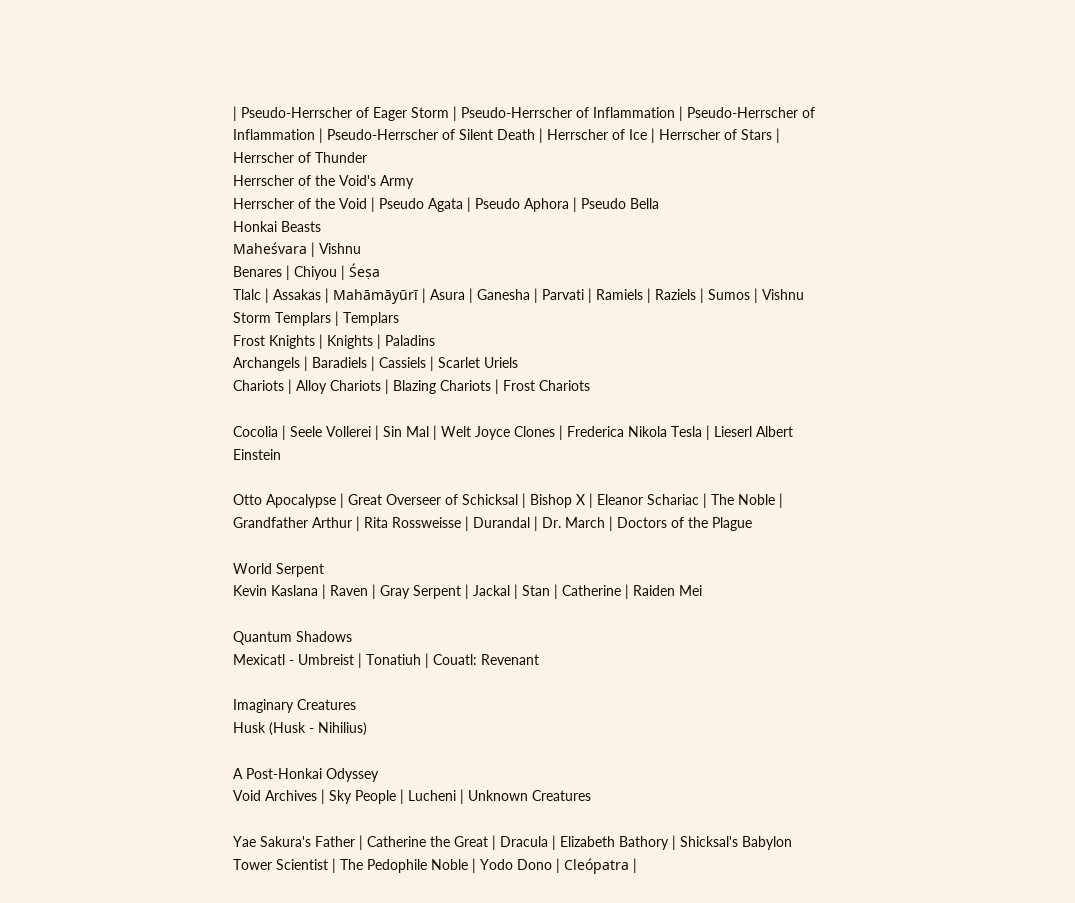| Pseudo-Herrscher of Eager Storm | Pseudo-Herrscher of Inflammation | Pseudo-Herrscher of Inflammation | Pseudo-Herrscher of Silent Death | Herrscher of Ice | Herrscher of Stars | Herrscher of Thunder
Herrscher of the Void's Army
Herrscher of the Void | Pseudo Agata | Pseudo Aphora | Pseudo Bella
Honkai Beasts
Maheśvara | Vishnu
Benares | Chiyou | Śeṣa
Tlalc | Assakas | Mahāmāyūrī | Asura | Ganesha | Parvati | Ramiels | Raziels | Sumos | Vishnu
Storm Templars | Templars
Frost Knights | Knights | Paladins
Archangels | Baradiels | Cassiels | Scarlet Uriels
Chariots | Alloy Chariots | Blazing Chariots | Frost Chariots

Cocolia | Seele Vollerei | Sin Mal | Welt Joyce Clones | Frederica Nikola Tesla | Lieserl Albert Einstein

Otto Apocalypse | Great Overseer of Schicksal | Bishop X | Eleanor Schariac | The Noble | Grandfather Arthur | Rita Rossweisse | Durandal | Dr. March | Doctors of the Plague

World Serpent
Kevin Kaslana | Raven | Gray Serpent | Jackal | Stan | Catherine | Raiden Mei

Quantum Shadows
Mexicatl - Umbreist | Tonatiuh | Couatl: Revenant

Imaginary Creatures
Husk (Husk - Nihilius)

A Post-Honkai Odyssey
Void Archives | Sky People | Lucheni | Unknown Creatures

Yae Sakura's Father | Catherine the Great | Dracula | Elizabeth Bathory | Shicksal's Babylon Tower Scientist | The Pedophile Noble | Yodo Dono | Cleópatra |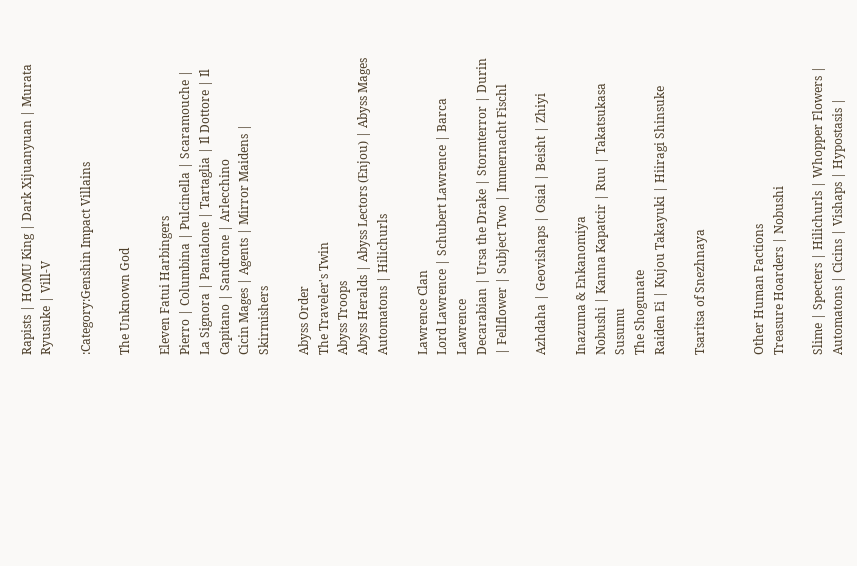Rapists | HOMU King | Dark Xijuanyuan | Murata Ryusuke | Vill-V

:Category:Genshin Impact Villains

The Unknown God

Eleven Fatui Harbingers
Pierro | Columbina | Pulcinella | Scaramouche | La Signora | Pantalone | Tartaglia | Il Dottore | Il Capitano | Sandrone | Arlecchino
Cicin Mages | Agents | Mirror Maidens | Skirmishers

Abyss Order
The Traveler's Twin
Abyss Troops
Abyss Heralds | Abyss Lectors (Enjou) | Abyss Mages
Automatons | Hilichurls

Lawrence Clan
Lord Lawrence | Schubert Lawrence | Barca Lawrence
Decarabian | Ursa the Drake | Stormterror | Durin | Fellflower | Subject Two | Immernacht Fischl

Azhdaha | Geovishaps | Osial | Beisht | Zhiyi

Inazuma & Enkanomiya
Nobushi | Kanna Kapatcir | Ruu | Takatsukasa Susumu
The Shogunate
Raiden Ei | Kujou Takayuki | Hiiragi Shinsuke

Tsaritsa of Snezhnaya


Other Human Factions
Treasure Hoarders | Nobushi

Slime | Specters | Hilichurls | Whopper Flowers | Automatons | Cicins | Vishaps | Hypostasis |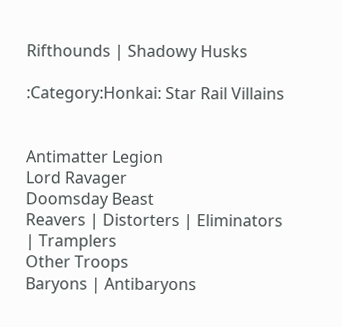Rifthounds | Shadowy Husks

:Category:Honkai: Star Rail Villains


Antimatter Legion
Lord Ravager
Doomsday Beast
Reavers | Distorters | Eliminators | Tramplers
Other Troops
Baryons | Antibaryons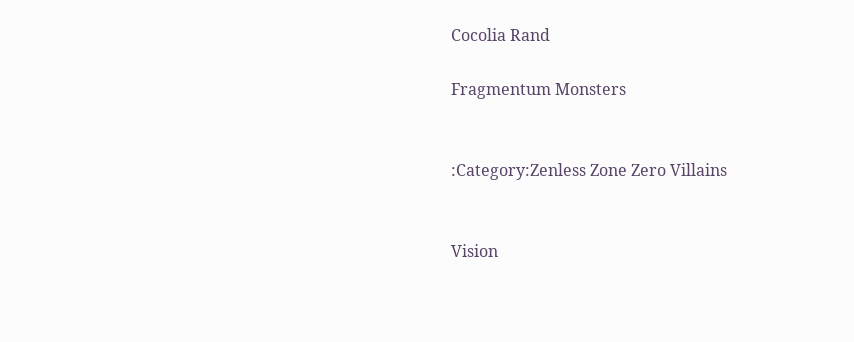Cocolia Rand

Fragmentum Monsters


:Category:Zenless Zone Zero Villains


Vision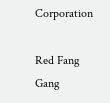Corporation

Red Fang Gang